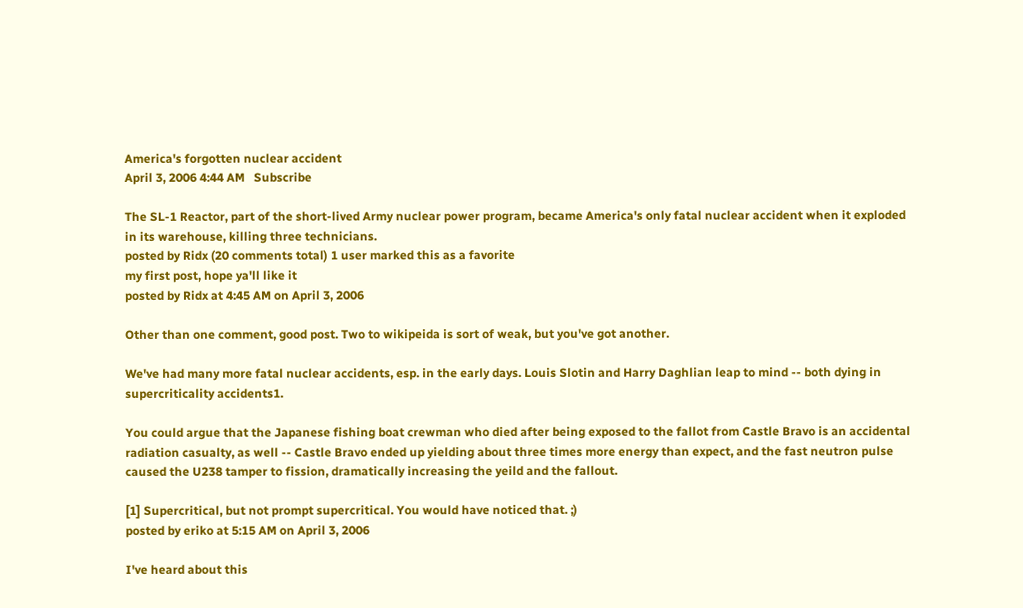America's forgotten nuclear accident
April 3, 2006 4:44 AM   Subscribe

The SL-1 Reactor, part of the short-lived Army nuclear power program, became America's only fatal nuclear accident when it exploded in its warehouse, killing three technicians.
posted by Ridx (20 comments total) 1 user marked this as a favorite
my first post, hope ya'll like it
posted by Ridx at 4:45 AM on April 3, 2006

Other than one comment, good post. Two to wikipeida is sort of weak, but you've got another.

We've had many more fatal nuclear accidents, esp. in the early days. Louis Slotin and Harry Daghlian leap to mind -- both dying in supercriticality accidents1.

You could argue that the Japanese fishing boat crewman who died after being exposed to the fallot from Castle Bravo is an accidental radiation casualty, as well -- Castle Bravo ended up yielding about three times more energy than expect, and the fast neutron pulse caused the U238 tamper to fission, dramatically increasing the yeild and the fallout.

[1] Supercritical, but not prompt supercritical. You would have noticed that. ;)
posted by eriko at 5:15 AM on April 3, 2006

I've heard about this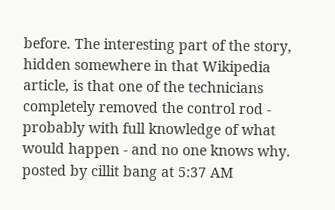before. The interesting part of the story, hidden somewhere in that Wikipedia article, is that one of the technicians completely removed the control rod - probably with full knowledge of what would happen - and no one knows why.
posted by cillit bang at 5:37 AM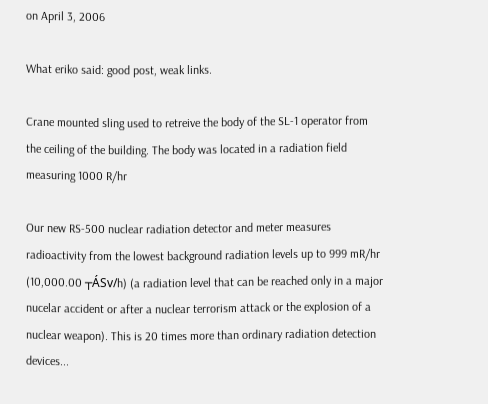on April 3, 2006

What eriko said: good post, weak links.

Crane mounted sling used to retreive the body of the SL-1 operator from the ceiling of the building. The body was located in a radiation field measuring 1000 R/hr

Our new RS-500 nuclear radiation detector and meter measures radioactivity from the lowest background radiation levels up to 999 mR/hr (10,000.00 ┬ÁSv/h) (a radiation level that can be reached only in a major nucelar accident or after a nuclear terrorism attack or the explosion of a nuclear weapon). This is 20 times more than ordinary radiation detection devices...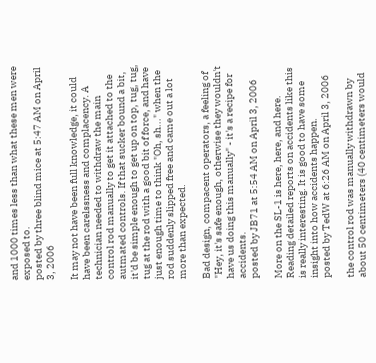and 1000 times less than what these men were exposed to.
posted by three blind mice at 5:47 AM on April 3, 2006

It may not have been full knowledge, it could have been carelssness and complacency. A technician needed to withdraw the main control rod manually to get it attached to the autmated controls. If that sucker bound a bit, it'd be simple enough to get up on top, tug, tug, tug at the rod with a good bit of force, and have just enough time to think "Oh, sh..." when the rod suddenly slipped free and came out a lot more than expected.

Bad design, compacent operators, a feeling of "Hey, it's safe enough, otherwise they wouldn't have us doing this manually" - it's a recipe for accidents.
posted by JB71 at 5:54 AM on April 3, 2006

More on the SL-1 is here, here, and here. Reading detailed reports on accidents like this is really interesting. It is good to have some insight into how accidents happen.
posted by TedW at 6:26 AM on April 3, 2006

the control rod was manually withdrawn by about 50 centimeters (40 centimeters would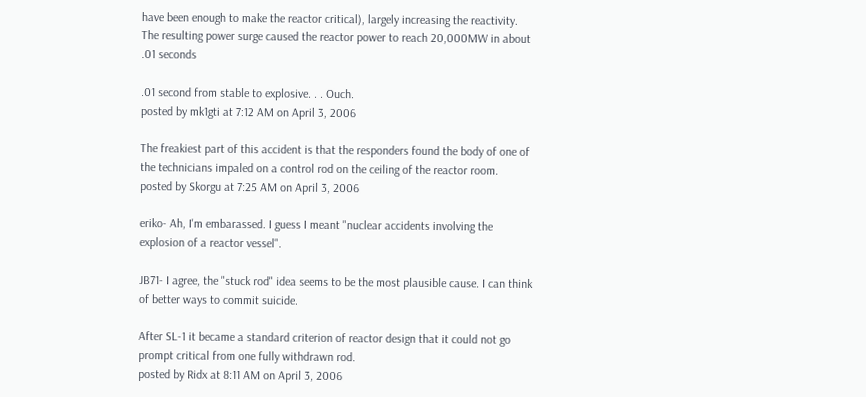have been enough to make the reactor critical), largely increasing the reactivity. The resulting power surge caused the reactor power to reach 20,000MW in about .01 seconds

.01 second from stable to explosive. . . Ouch.
posted by mk1gti at 7:12 AM on April 3, 2006

The freakiest part of this accident is that the responders found the body of one of the technicians impaled on a control rod on the ceiling of the reactor room.
posted by Skorgu at 7:25 AM on April 3, 2006

eriko- Ah, I'm embarassed. I guess I meant "nuclear accidents involving the explosion of a reactor vessel".

JB71- I agree, the "stuck rod" idea seems to be the most plausible cause. I can think of better ways to commit suicide.

After SL-1 it became a standard criterion of reactor design that it could not go prompt critical from one fully withdrawn rod.
posted by Ridx at 8:11 AM on April 3, 2006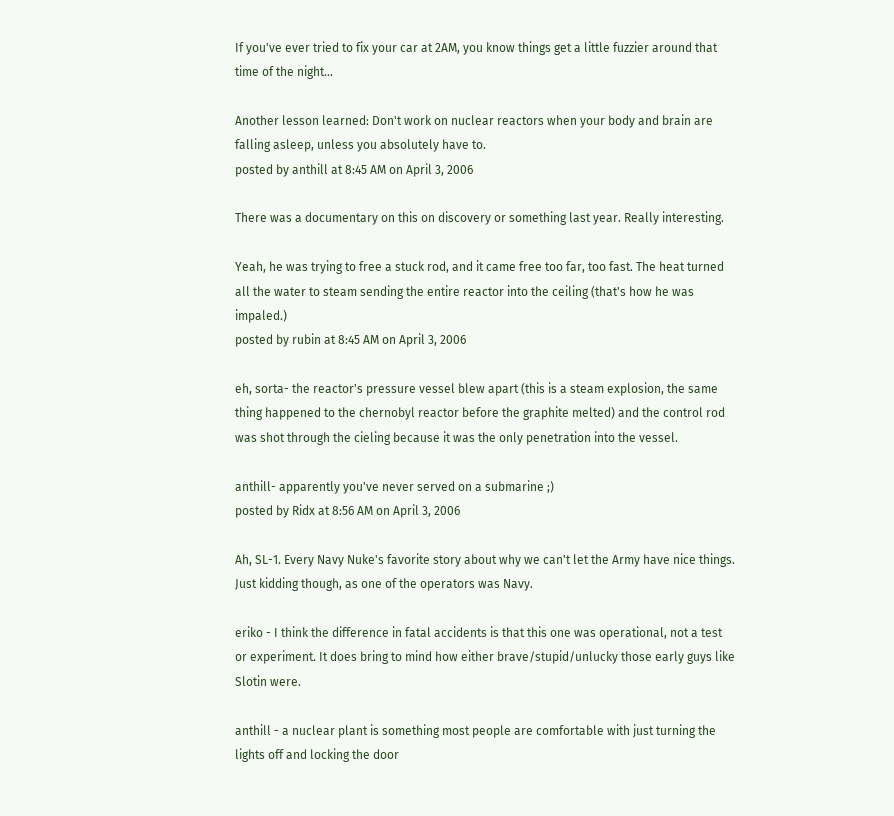If you've ever tried to fix your car at 2AM, you know things get a little fuzzier around that time of the night...

Another lesson learned: Don't work on nuclear reactors when your body and brain are falling asleep, unless you absolutely have to.
posted by anthill at 8:45 AM on April 3, 2006

There was a documentary on this on discovery or something last year. Really interesting.

Yeah, he was trying to free a stuck rod, and it came free too far, too fast. The heat turned all the water to steam sending the entire reactor into the ceiling (that's how he was impaled.)
posted by rubin at 8:45 AM on April 3, 2006

eh, sorta- the reactor's pressure vessel blew apart (this is a steam explosion, the same thing happened to the chernobyl reactor before the graphite melted) and the control rod was shot through the cieling because it was the only penetration into the vessel.

anthill- apparently you've never served on a submarine ;)
posted by Ridx at 8:56 AM on April 3, 2006

Ah, SL-1. Every Navy Nuke's favorite story about why we can't let the Army have nice things. Just kidding though, as one of the operators was Navy.

eriko - I think the difference in fatal accidents is that this one was operational, not a test or experiment. It does bring to mind how either brave/stupid/unlucky those early guys like Slotin were.

anthill - a nuclear plant is something most people are comfortable with just turning the lights off and locking the door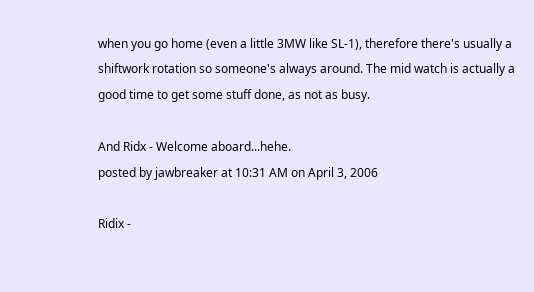when you go home (even a little 3MW like SL-1), therefore there's usually a shiftwork rotation so someone's always around. The mid watch is actually a good time to get some stuff done, as not as busy.

And Ridx - Welcome aboard...hehe.
posted by jawbreaker at 10:31 AM on April 3, 2006

Ridix -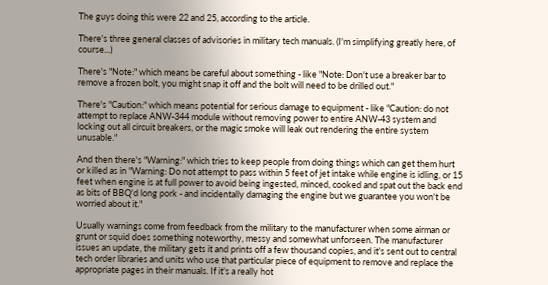The guys doing this were 22 and 25, according to the article.

There's three general classes of advisories in military tech manuals. (I'm simplifying greatly here, of course...)

There's "Note:" which means be careful about something - like "Note: Don't use a breaker bar to remove a frozen bolt, you might snap it off and the bolt will need to be drilled out."

There's "Caution:" which means potential for serious damage to equipment - like "Caution: do not attempt to replace ANW-344 module without removing power to entire ANW-43 system and locking out all circuit breakers, or the magic smoke will leak out rendering the entire system unusable."

And then there's "Warning:" which tries to keep people from doing things which can get them hurt or killed as in "Warning: Do not attempt to pass within 5 feet of jet intake while engine is idling, or 15 feet when engine is at full power to avoid being ingested, minced, cooked and spat out the back end as bits of BBQ'd long pork - and incidentally damaging the engine but we guarantee you won't be worried about it."

Usually warnings come from feedback from the military to the manufacturer when some airman or grunt or squid does something noteworthy, messy and somewhat unforseen. The manufacturer issues an update, the military gets it and prints off a few thousand copies, and it's sent out to central tech order libraries and units who use that particular piece of equipment to remove and replace the appropriate pages in their manuals. If it's a really hot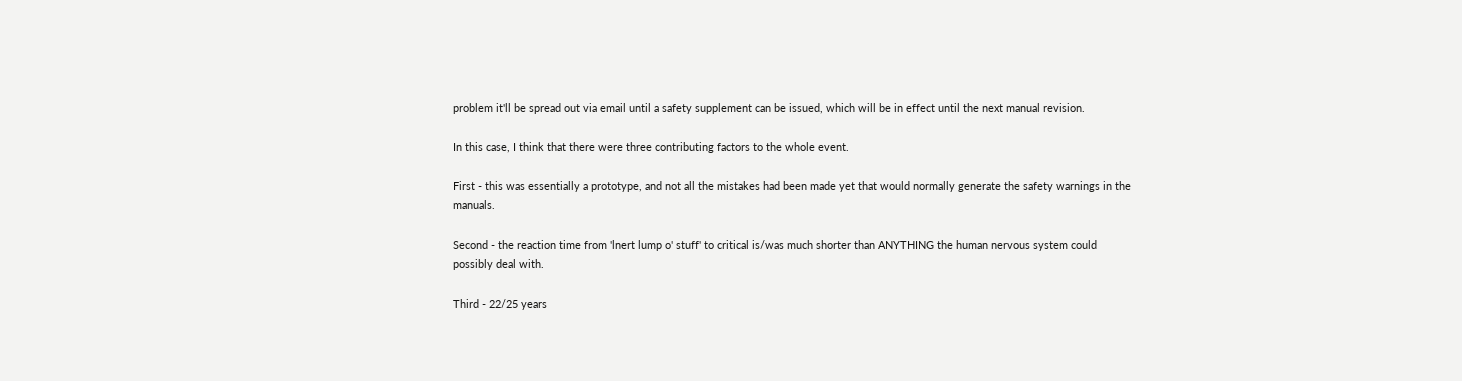problem it'll be spread out via email until a safety supplement can be issued, which will be in effect until the next manual revision.

In this case, I think that there were three contributing factors to the whole event.

First - this was essentially a prototype, and not all the mistakes had been made yet that would normally generate the safety warnings in the manuals.

Second - the reaction time from 'lnert lump o' stuff' to critical is/was much shorter than ANYTHING the human nervous system could possibly deal with.

Third - 22/25 years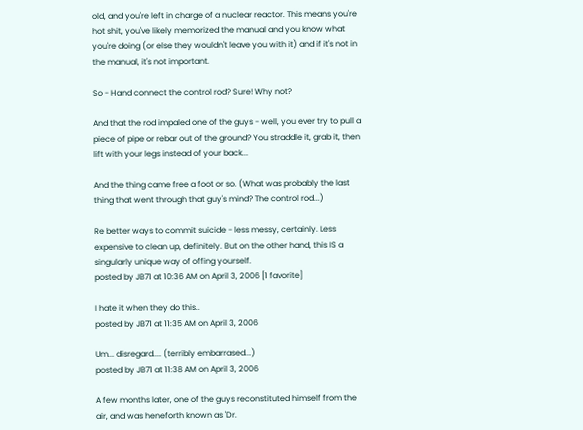old, and you're left in charge of a nuclear reactor. This means you're hot shit, you've likely memorized the manual and you know what you're doing (or else they wouldn't leave you with it) and if it's not in the manual, it's not important.

So - Hand connect the control rod? Sure! Why not?

And that the rod impaled one of the guys - well, you ever try to pull a piece of pipe or rebar out of the ground? You straddle it, grab it, then lift with your legs instead of your back...

And the thing came free a foot or so. (What was probably the last thing that went through that guy's mind? The control rod...)

Re better ways to commit suicide - less messy, certainly. Less expensive to clean up, definitely. But on the other hand, this IS a singularly unique way of offing yourself.
posted by JB71 at 10:36 AM on April 3, 2006 [1 favorite]

I hate it when they do this..
posted by JB71 at 11:35 AM on April 3, 2006

Um... disregard.... (terribly embarrased...)
posted by JB71 at 11:38 AM on April 3, 2006

A few months later, one of the guys reconstituted himself from the air, and was heneforth known as 'Dr.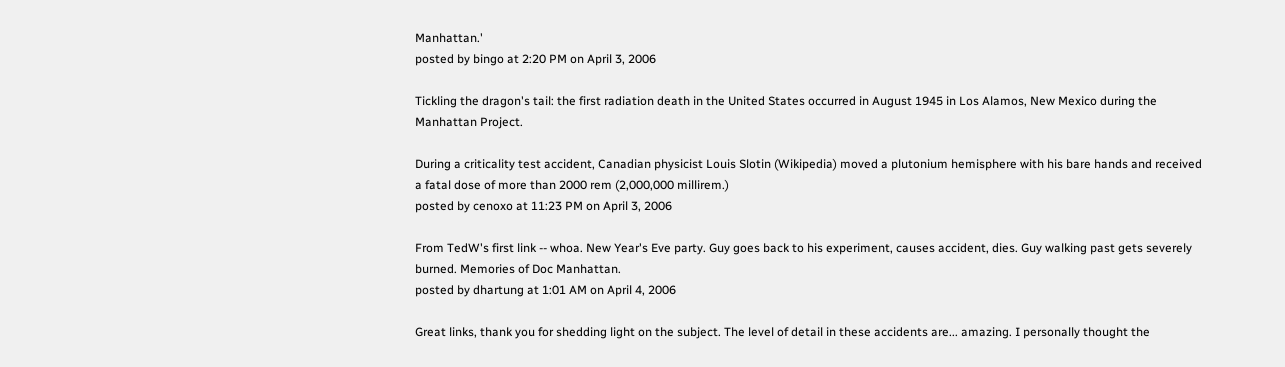Manhattan.'
posted by bingo at 2:20 PM on April 3, 2006

Tickling the dragon's tail: the first radiation death in the United States occurred in August 1945 in Los Alamos, New Mexico during the Manhattan Project.

During a criticality test accident, Canadian physicist Louis Slotin (Wikipedia) moved a plutonium hemisphere with his bare hands and received a fatal dose of more than 2000 rem (2,000,000 millirem.)
posted by cenoxo at 11:23 PM on April 3, 2006

From TedW's first link -- whoa. New Year's Eve party. Guy goes back to his experiment, causes accident, dies. Guy walking past gets severely burned. Memories of Doc Manhattan.
posted by dhartung at 1:01 AM on April 4, 2006

Great links, thank you for shedding light on the subject. The level of detail in these accidents are... amazing. I personally thought the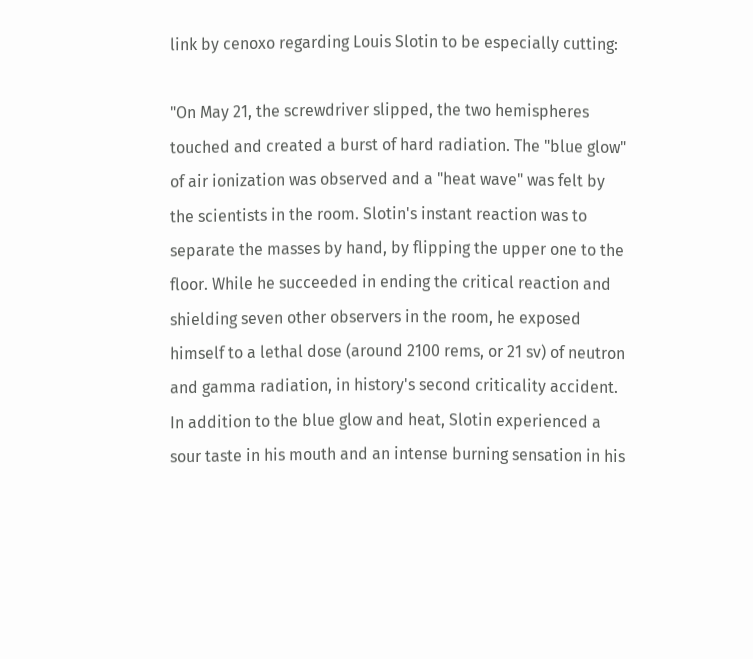link by cenoxo regarding Louis Slotin to be especially cutting:

"On May 21, the screwdriver slipped, the two hemispheres touched and created a burst of hard radiation. The "blue glow" of air ionization was observed and a "heat wave" was felt by the scientists in the room. Slotin's instant reaction was to separate the masses by hand, by flipping the upper one to the floor. While he succeeded in ending the critical reaction and shielding seven other observers in the room, he exposed himself to a lethal dose (around 2100 rems, or 21 sv) of neutron and gamma radiation, in history's second criticality accident. In addition to the blue glow and heat, Slotin experienced a sour taste in his mouth and an intense burning sensation in his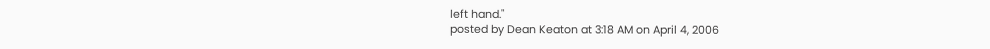left hand."
posted by Dean Keaton at 3:18 AM on April 4, 2006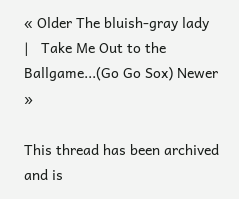« Older The bluish-gray lady   |   Take Me Out to the Ballgame...(Go Go Sox) Newer »

This thread has been archived and is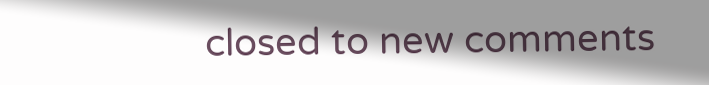closed to new comments